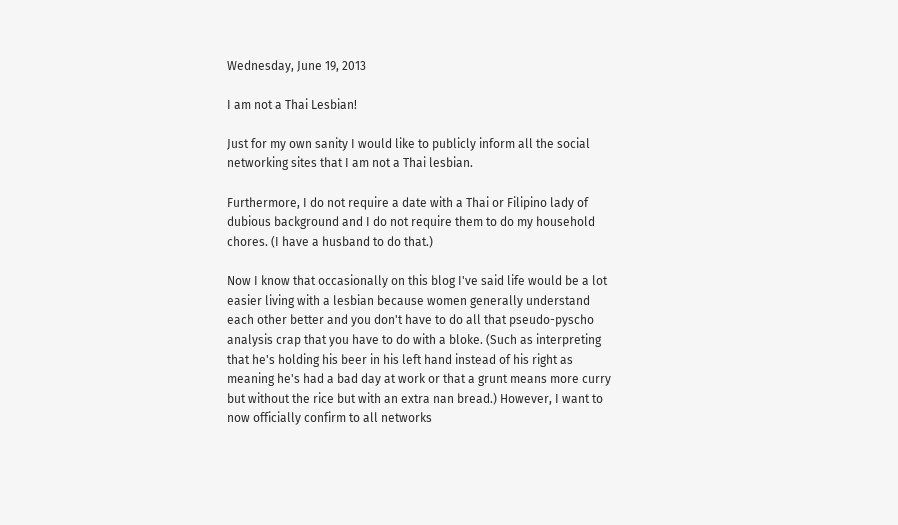Wednesday, June 19, 2013

I am not a Thai Lesbian!

Just for my own sanity I would like to publicly inform all the social networking sites that I am not a Thai lesbian.

Furthermore, I do not require a date with a Thai or Filipino lady of dubious background and I do not require them to do my household chores. (I have a husband to do that.)

Now I know that occasionally on this blog I've said life would be a lot easier living with a lesbian because women generally understand each other better and you don't have to do all that pseudo-pyscho analysis crap that you have to do with a bloke. (Such as interpreting that he's holding his beer in his left hand instead of his right as meaning he's had a bad day at work or that a grunt means more curry but without the rice but with an extra nan bread.) However, I want to now officially confirm to all networks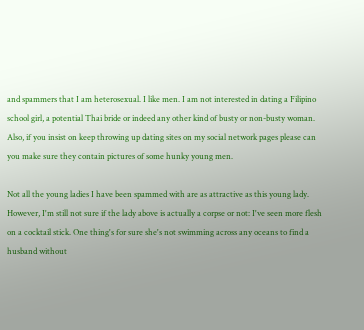and spammers that I am heterosexual. I like men. I am not interested in dating a Filipino school girl, a potential Thai bride or indeed any other kind of busty or non-busty woman. Also, if you insist on keep throwing up dating sites on my social network pages please can you make sure they contain pictures of some hunky young men.

Not all the young ladies I have been spammed with are as attractive as this young lady. However, I'm still not sure if the lady above is actually a corpse or not: I've seen more flesh on a cocktail stick. One thing's for sure she's not swimming across any oceans to find a husband without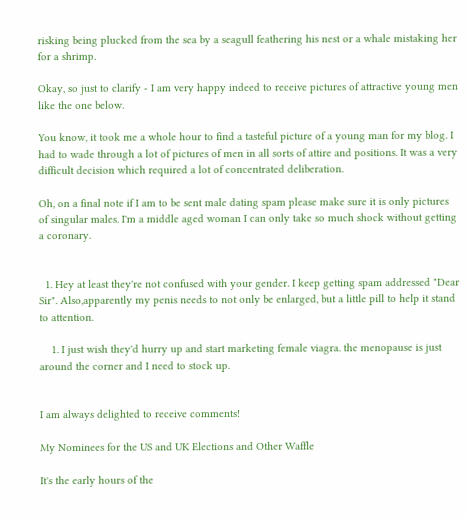risking being plucked from the sea by a seagull feathering his nest or a whale mistaking her for a shrimp.

Okay, so just to clarify - I am very happy indeed to receive pictures of attractive young men like the one below.

You know, it took me a whole hour to find a tasteful picture of a young man for my blog. I had to wade through a lot of pictures of men in all sorts of attire and positions. It was a very difficult decision which required a lot of concentrated deliberation.

Oh, on a final note if I am to be sent male dating spam please make sure it is only pictures of singular males. I'm a middle aged woman I can only take so much shock without getting a coronary.


  1. Hey at least they're not confused with your gender. I keep getting spam addressed "Dear Sir". Also,apparently my penis needs to not only be enlarged, but a little pill to help it stand to attention.

    1. I just wish they'd hurry up and start marketing female viagra. the menopause is just around the corner and I need to stock up.


I am always delighted to receive comments!

My Nominees for the US and UK Elections and Other Waffle

It's the early hours of the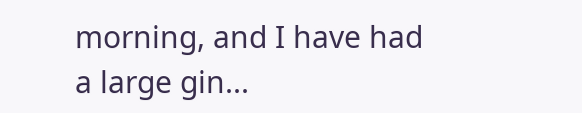morning, and I have had a large gin...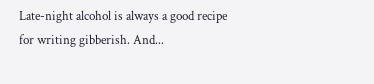Late-night alcohol is always a good recipe for writing gibberish. And...